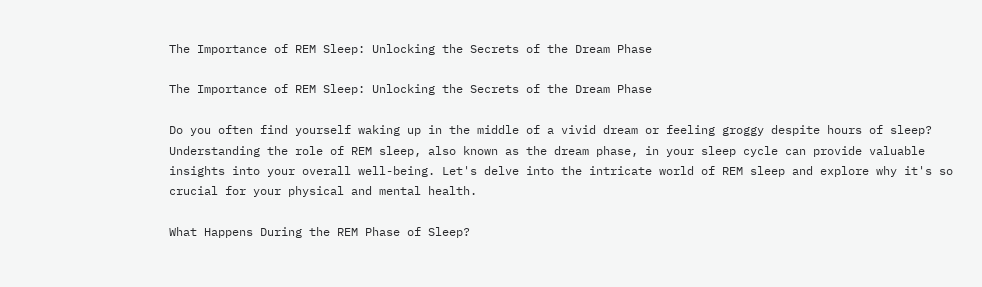The Importance of REM Sleep: Unlocking the Secrets of the Dream Phase

The Importance of REM Sleep: Unlocking the Secrets of the Dream Phase

Do you often find yourself waking up in the middle of a vivid dream or feeling groggy despite hours of sleep? Understanding the role of REM sleep, also known as the dream phase, in your sleep cycle can provide valuable insights into your overall well-being. Let's delve into the intricate world of REM sleep and explore why it's so crucial for your physical and mental health.

What Happens During the REM Phase of Sleep?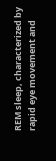REM sleep, characterized by rapid eye movement and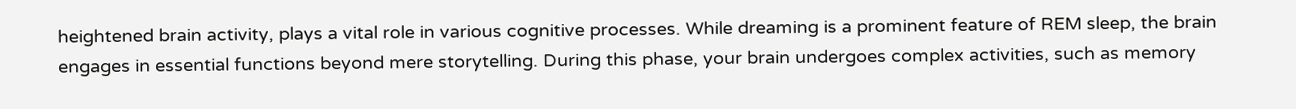heightened brain activity, plays a vital role in various cognitive processes. While dreaming is a prominent feature of REM sleep, the brain engages in essential functions beyond mere storytelling. During this phase, your brain undergoes complex activities, such as memory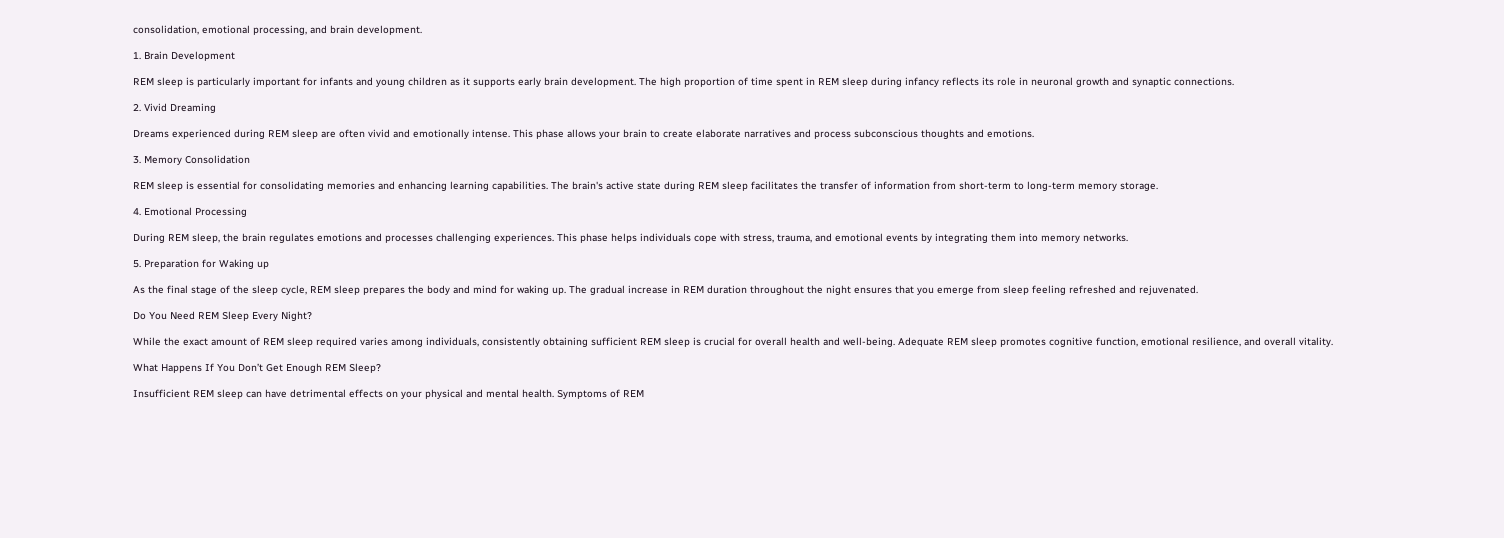consolidation, emotional processing, and brain development.

1. Brain Development

REM sleep is particularly important for infants and young children as it supports early brain development. The high proportion of time spent in REM sleep during infancy reflects its role in neuronal growth and synaptic connections.

2. Vivid Dreaming

Dreams experienced during REM sleep are often vivid and emotionally intense. This phase allows your brain to create elaborate narratives and process subconscious thoughts and emotions.

3. Memory Consolidation

REM sleep is essential for consolidating memories and enhancing learning capabilities. The brain's active state during REM sleep facilitates the transfer of information from short-term to long-term memory storage.

4. Emotional Processing

During REM sleep, the brain regulates emotions and processes challenging experiences. This phase helps individuals cope with stress, trauma, and emotional events by integrating them into memory networks.

5. Preparation for Waking up

As the final stage of the sleep cycle, REM sleep prepares the body and mind for waking up. The gradual increase in REM duration throughout the night ensures that you emerge from sleep feeling refreshed and rejuvenated.

Do You Need REM Sleep Every Night?

While the exact amount of REM sleep required varies among individuals, consistently obtaining sufficient REM sleep is crucial for overall health and well-being. Adequate REM sleep promotes cognitive function, emotional resilience, and overall vitality.

What Happens If You Don’t Get Enough REM Sleep?

Insufficient REM sleep can have detrimental effects on your physical and mental health. Symptoms of REM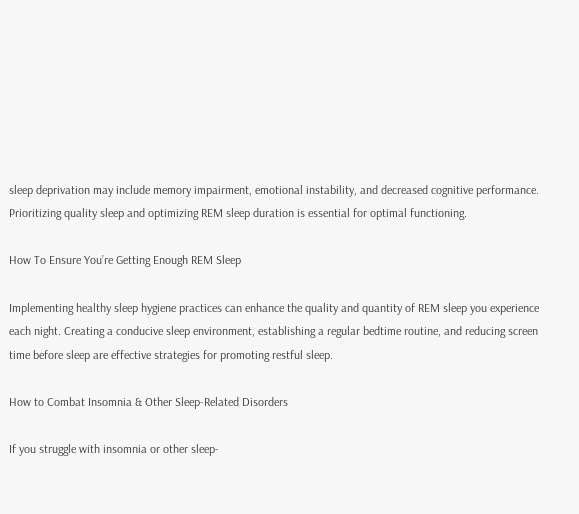sleep deprivation may include memory impairment, emotional instability, and decreased cognitive performance. Prioritizing quality sleep and optimizing REM sleep duration is essential for optimal functioning.

How To Ensure You’re Getting Enough REM Sleep

Implementing healthy sleep hygiene practices can enhance the quality and quantity of REM sleep you experience each night. Creating a conducive sleep environment, establishing a regular bedtime routine, and reducing screen time before sleep are effective strategies for promoting restful sleep.

How to Combat Insomnia & Other Sleep-Related Disorders

If you struggle with insomnia or other sleep-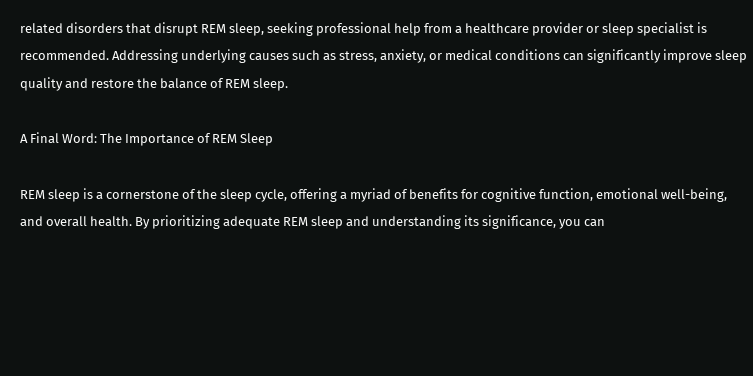related disorders that disrupt REM sleep, seeking professional help from a healthcare provider or sleep specialist is recommended. Addressing underlying causes such as stress, anxiety, or medical conditions can significantly improve sleep quality and restore the balance of REM sleep.

A Final Word: The Importance of REM Sleep

REM sleep is a cornerstone of the sleep cycle, offering a myriad of benefits for cognitive function, emotional well-being, and overall health. By prioritizing adequate REM sleep and understanding its significance, you can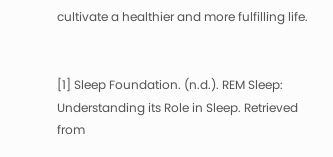cultivate a healthier and more fulfilling life.


[1] Sleep Foundation. (n.d.). REM Sleep: Understanding its Role in Sleep. Retrieved from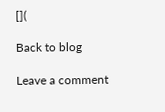[](

Back to blog

Leave a comment